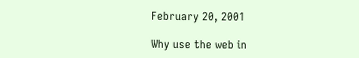February 20, 2001

Why use the web in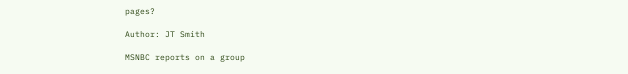pages?

Author: JT Smith

MSNBC reports on a group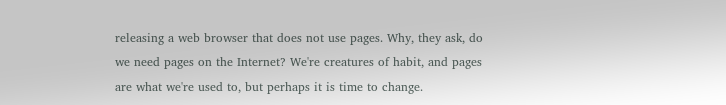releasing a web browser that does not use pages. Why, they ask, do we need pages on the Internet? We're creatures of habit, and pages are what we're used to, but perhaps it is time to change.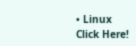• Linux
Click Here!